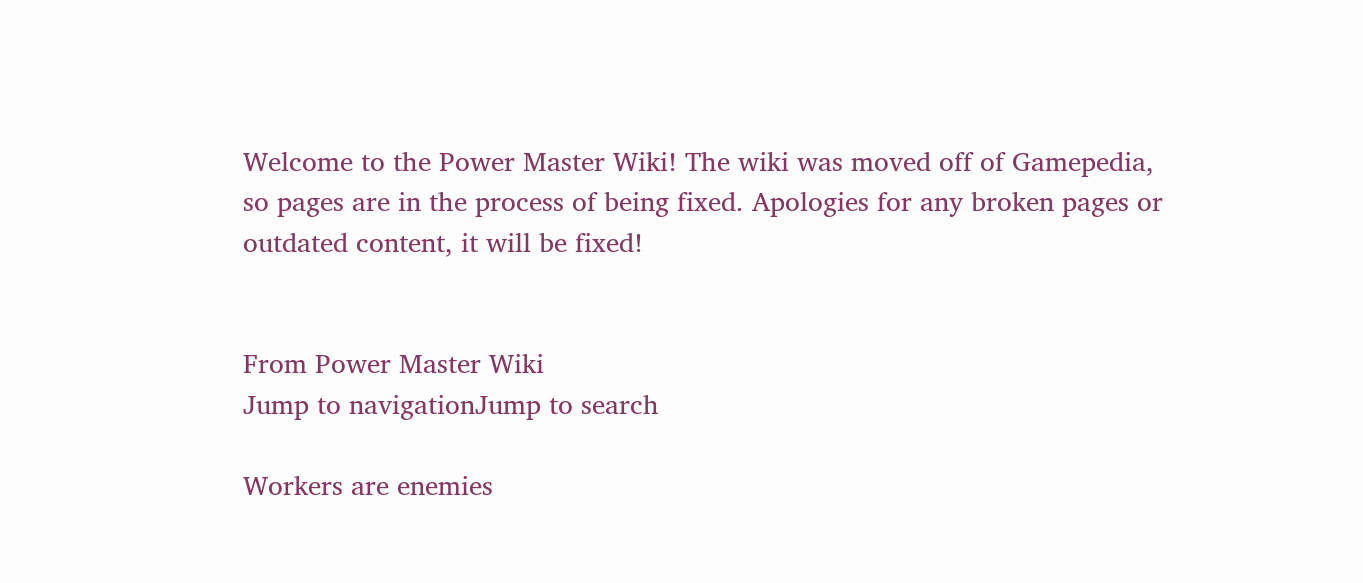Welcome to the Power Master Wiki! The wiki was moved off of Gamepedia, so pages are in the process of being fixed. Apologies for any broken pages or outdated content, it will be fixed!


From Power Master Wiki
Jump to navigationJump to search

Workers are enemies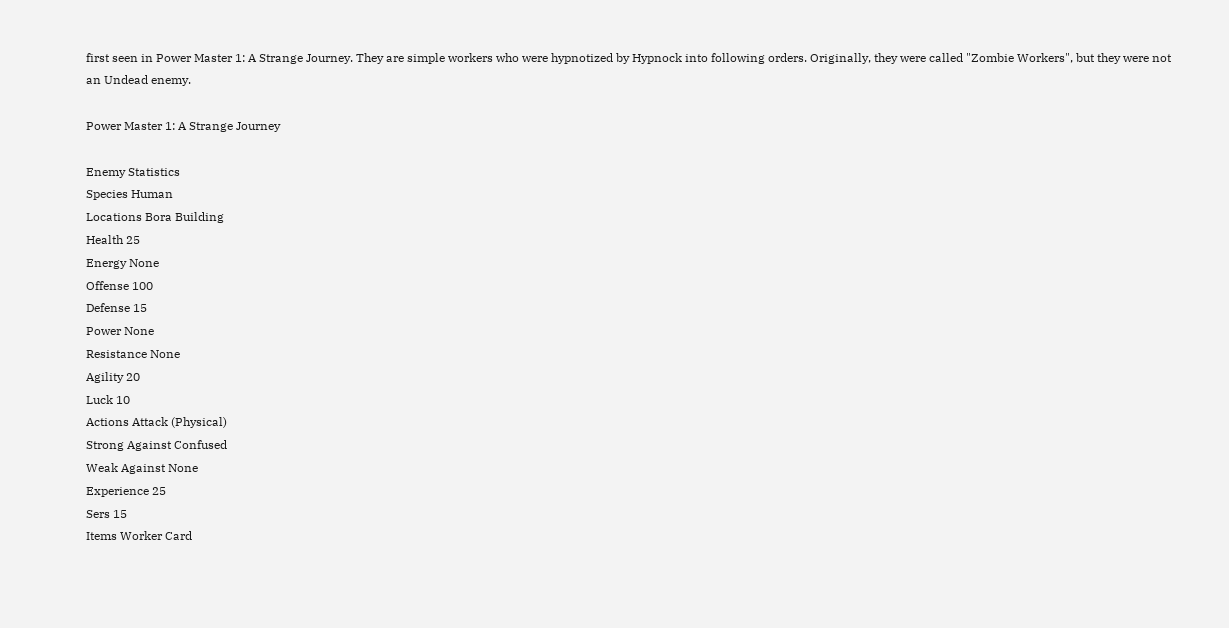first seen in Power Master 1: A Strange Journey. They are simple workers who were hypnotized by Hypnock into following orders. Originally, they were called "Zombie Workers", but they were not an Undead enemy.

Power Master 1: A Strange Journey

Enemy Statistics
Species Human
Locations Bora Building
Health 25
Energy None
Offense 100
Defense 15
Power None
Resistance None
Agility 20
Luck 10
Actions Attack (Physical)
Strong Against Confused
Weak Against None
Experience 25
Sers 15
Items Worker Card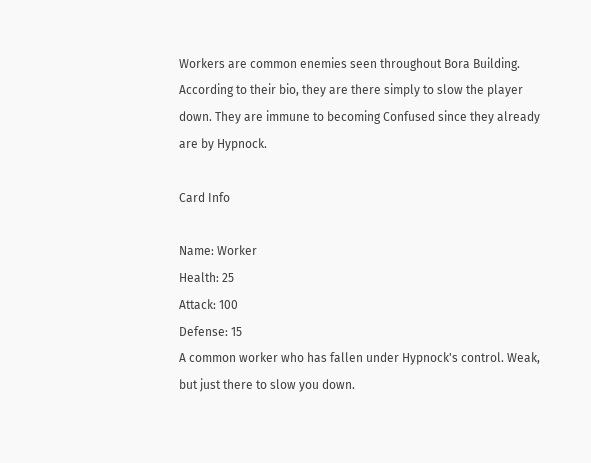Workers are common enemies seen throughout Bora Building. According to their bio, they are there simply to slow the player down. They are immune to becoming Confused since they already are by Hypnock.

Card Info

Name: Worker
Health: 25
Attack: 100
Defense: 15
A common worker who has fallen under Hypnock's control. Weak, but just there to slow you down.